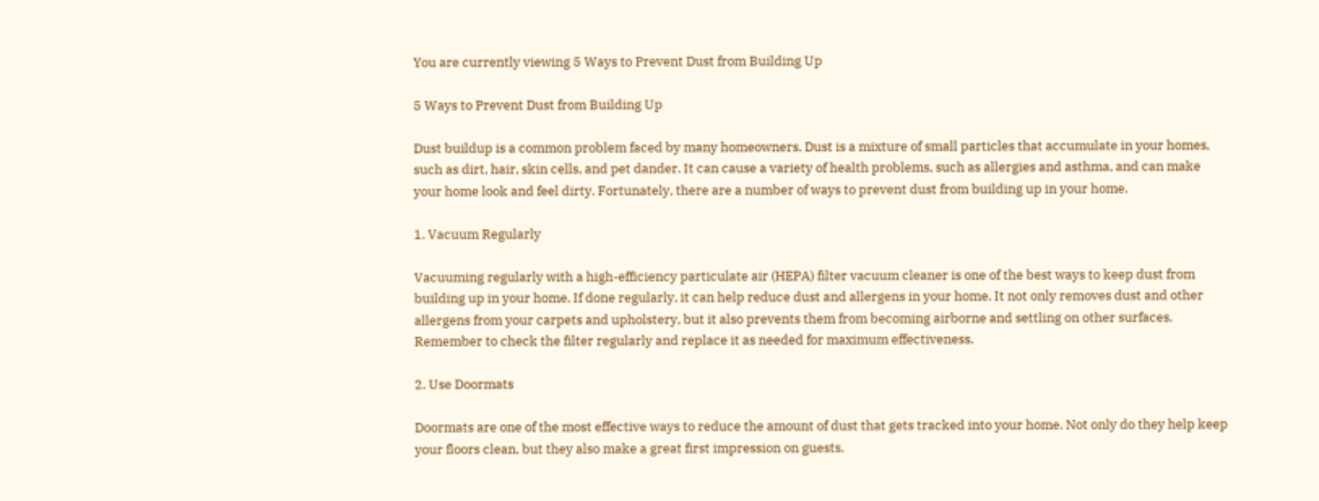You are currently viewing 5 Ways to Prevent Dust from Building Up

5 Ways to Prevent Dust from Building Up

Dust buildup is a common problem faced by many homeowners. Dust is a mixture of small particles that accumulate in your homes, such as dirt, hair, skin cells, and pet dander. It can cause a variety of health problems, such as allergies and asthma, and can make your home look and feel dirty. Fortunately, there are a number of ways to prevent dust from building up in your home.

1. Vacuum Regularly

Vacuuming regularly with a high-efficiency particulate air (HEPA) filter vacuum cleaner is one of the best ways to keep dust from building up in your home. If done regularly, it can help reduce dust and allergens in your home. It not only removes dust and other allergens from your carpets and upholstery, but it also prevents them from becoming airborne and settling on other surfaces. Remember to check the filter regularly and replace it as needed for maximum effectiveness.

2. Use Doormats

Doormats are one of the most effective ways to reduce the amount of dust that gets tracked into your home. Not only do they help keep your floors clean, but they also make a great first impression on guests.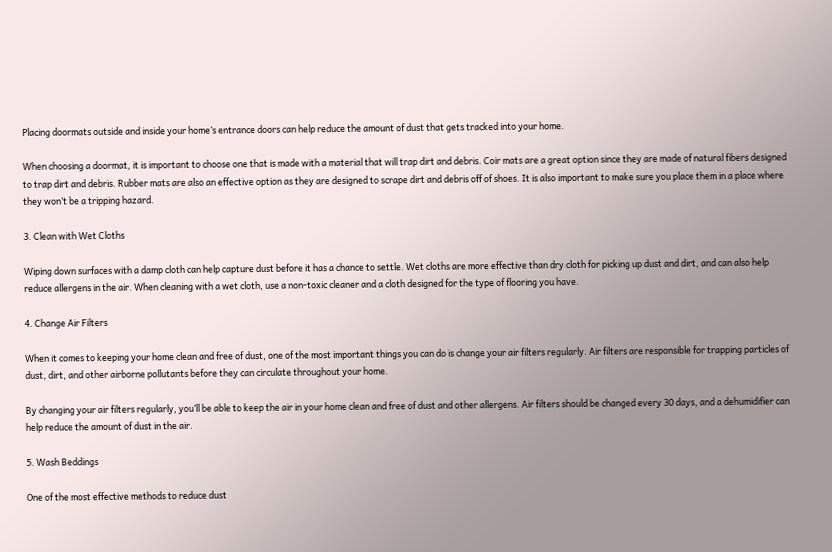Placing doormats outside and inside your home’s entrance doors can help reduce the amount of dust that gets tracked into your home.

When choosing a doormat, it is important to choose one that is made with a material that will trap dirt and debris. Coir mats are a great option since they are made of natural fibers designed to trap dirt and debris. Rubber mats are also an effective option as they are designed to scrape dirt and debris off of shoes. It is also important to make sure you place them in a place where they won’t be a tripping hazard.

3. Clean with Wet Cloths

Wiping down surfaces with a damp cloth can help capture dust before it has a chance to settle. Wet cloths are more effective than dry cloth for picking up dust and dirt, and can also help reduce allergens in the air. When cleaning with a wet cloth, use a non-toxic cleaner and a cloth designed for the type of flooring you have.

4. Change Air Filters

When it comes to keeping your home clean and free of dust, one of the most important things you can do is change your air filters regularly. Air filters are responsible for trapping particles of dust, dirt, and other airborne pollutants before they can circulate throughout your home.

By changing your air filters regularly, you’ll be able to keep the air in your home clean and free of dust and other allergens. Air filters should be changed every 30 days, and a dehumidifier can help reduce the amount of dust in the air.

5. Wash Beddings

One of the most effective methods to reduce dust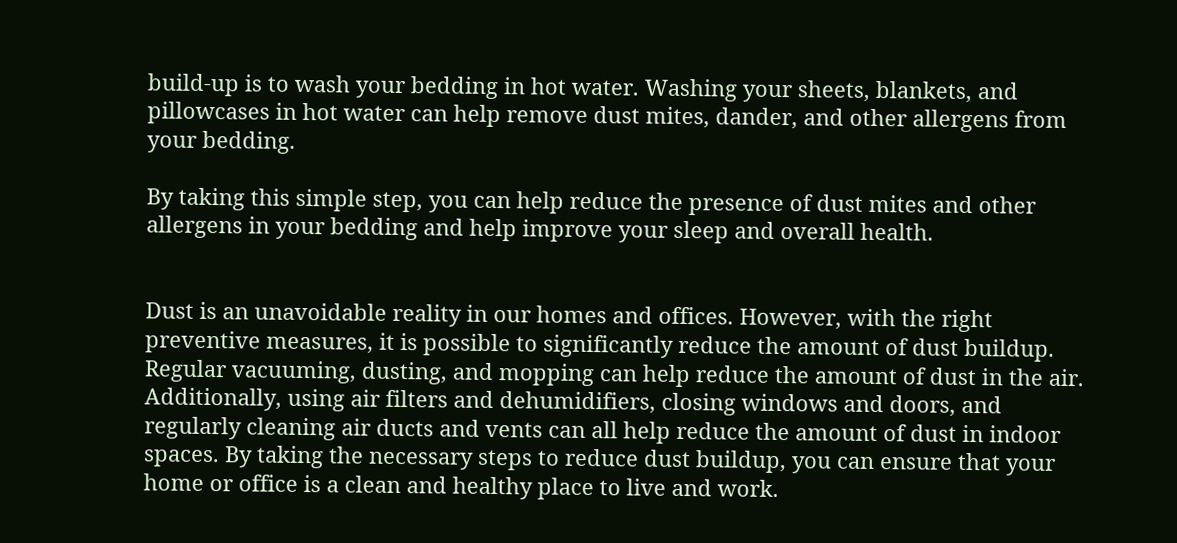build-up is to wash your bedding in hot water. Washing your sheets, blankets, and pillowcases in hot water can help remove dust mites, dander, and other allergens from your bedding.

By taking this simple step, you can help reduce the presence of dust mites and other allergens in your bedding and help improve your sleep and overall health.


Dust is an unavoidable reality in our homes and offices. However, with the right preventive measures, it is possible to significantly reduce the amount of dust buildup. Regular vacuuming, dusting, and mopping can help reduce the amount of dust in the air. Additionally, using air filters and dehumidifiers, closing windows and doors, and regularly cleaning air ducts and vents can all help reduce the amount of dust in indoor spaces. By taking the necessary steps to reduce dust buildup, you can ensure that your home or office is a clean and healthy place to live and work.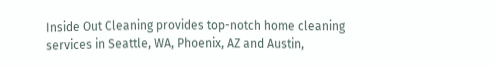Inside Out Cleaning provides top-notch home cleaning services in Seattle, WA, Phoenix, AZ and Austin,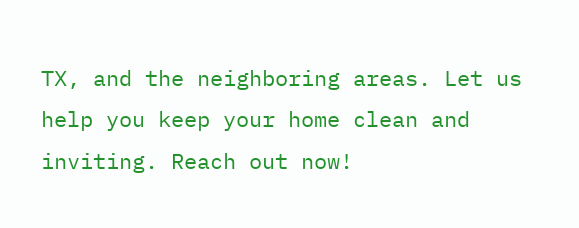TX, and the neighboring areas. Let us help you keep your home clean and inviting. Reach out now!